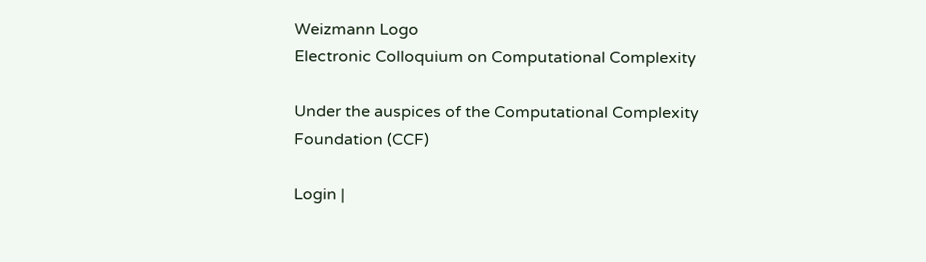Weizmann Logo
Electronic Colloquium on Computational Complexity

Under the auspices of the Computational Complexity Foundation (CCF)

Login |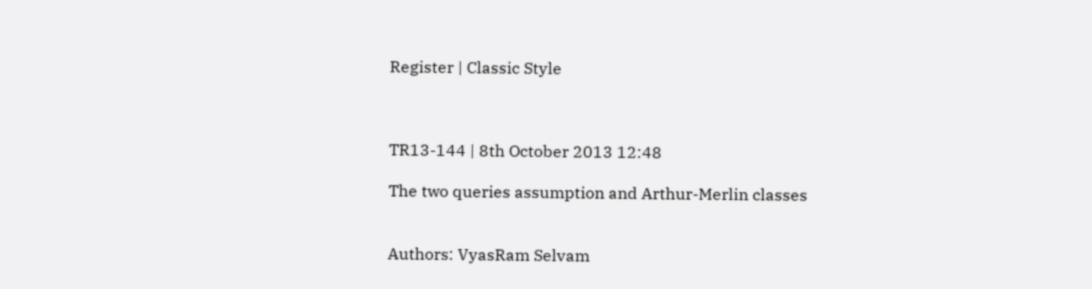Register | Classic Style



TR13-144 | 8th October 2013 12:48

The two queries assumption and Arthur-Merlin classes


Authors: VyasRam Selvam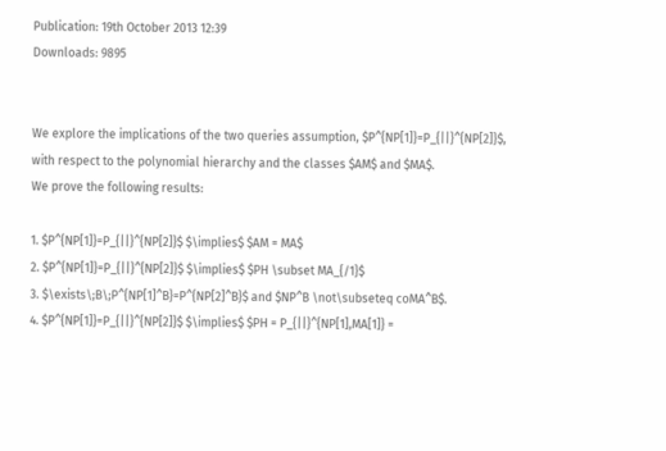Publication: 19th October 2013 12:39
Downloads: 9895


We explore the implications of the two queries assumption, $P^{NP[1]}=P_{||}^{NP[2]}$, with respect to the polynomial hierarchy and the classes $AM$ and $MA$.
We prove the following results:

1. $P^{NP[1]}=P_{||}^{NP[2]}$ $\implies$ $AM = MA$
2. $P^{NP[1]}=P_{||}^{NP[2]}$ $\implies$ $PH \subset MA_{/1}$
3. $\exists\;B\;P^{NP[1]^B}=P^{NP[2]^B}$ and $NP^B \not\subseteq coMA^B$.
4. $P^{NP[1]}=P_{||}^{NP[2]}$ $\implies$ $PH = P_{||}^{NP[1],MA[1]} =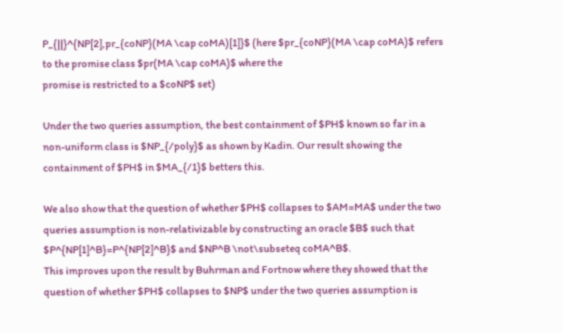P_{||}^{NP[2],pr_{coNP}(MA \cap coMA)[1]}$ (here $pr_{coNP}(MA \cap coMA)$ refers to the promise class $pr(MA \cap coMA)$ where the
promise is restricted to a $coNP$ set)

Under the two queries assumption, the best containment of $PH$ known so far in a non-uniform class is $NP_{/poly}$ as shown by Kadin. Our result showing the containment of $PH$ in $MA_{/1}$ betters this.

We also show that the question of whether $PH$ collapses to $AM=MA$ under the two queries assumption is non-relativizable by constructing an oracle $B$ such that $P^{NP[1]^B}=P^{NP[2]^B}$ and $NP^B \not\subseteq coMA^B$.
This improves upon the result by Buhrman and Fortnow where they showed that the question of whether $PH$ collapses to $NP$ under the two queries assumption is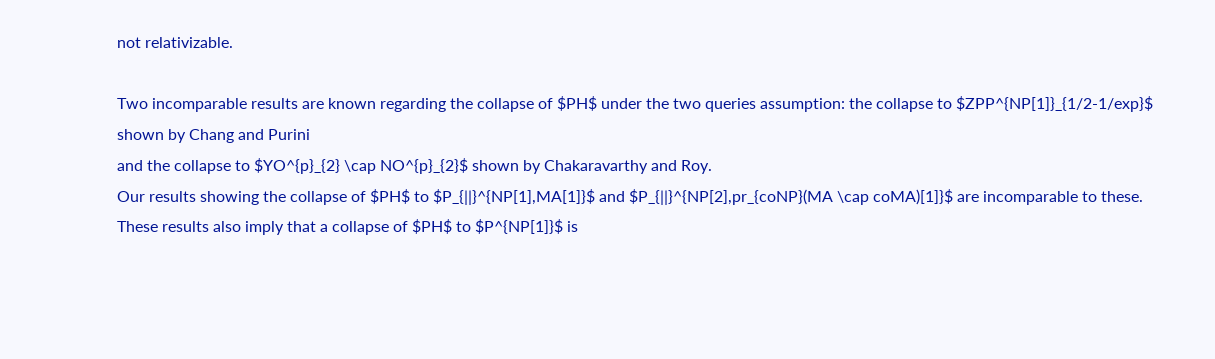not relativizable.

Two incomparable results are known regarding the collapse of $PH$ under the two queries assumption: the collapse to $ZPP^{NP[1]}_{1/2-1/exp}$ shown by Chang and Purini
and the collapse to $YO^{p}_{2} \cap NO^{p}_{2}$ shown by Chakaravarthy and Roy.
Our results showing the collapse of $PH$ to $P_{||}^{NP[1],MA[1]}$ and $P_{||}^{NP[2],pr_{coNP}(MA \cap coMA)[1]}$ are incomparable to these.
These results also imply that a collapse of $PH$ to $P^{NP[1]}$ is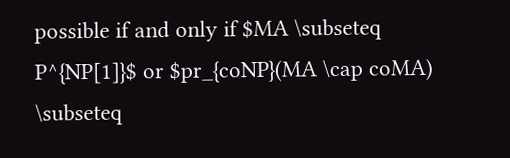possible if and only if $MA \subseteq P^{NP[1]}$ or $pr_{coNP}(MA \cap coMA) \subseteq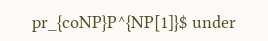pr_{coNP}P^{NP[1]}$ under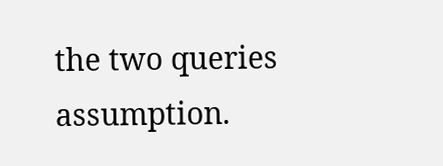the two queries assumption.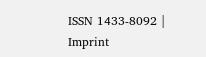ISSN 1433-8092 | Imprint